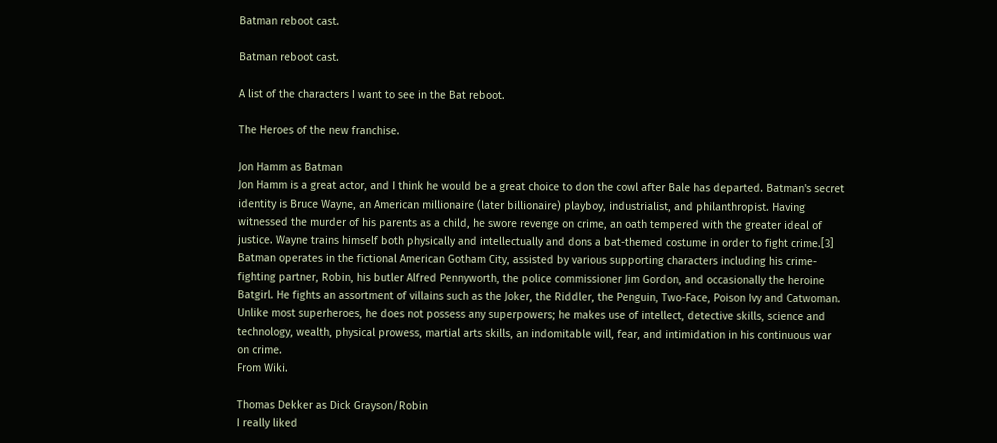Batman reboot cast.

Batman reboot cast.

A list of the characters I want to see in the Bat reboot.

The Heroes of the new franchise.

Jon Hamm as Batman
Jon Hamm is a great actor, and I think he would be a great choice to don the cowl after Bale has departed. Batman's secret identity is Bruce Wayne, an American millionaire (later billionaire) playboy, industrialist, and philanthropist. Having witnessed the murder of his parents as a child, he swore revenge on crime, an oath tempered with the greater ideal of justice. Wayne trains himself both physically and intellectually and dons a bat-themed costume in order to fight crime.[3] Batman operates in the fictional American Gotham City, assisted by various supporting characters including his crime-fighting partner, Robin, his butler Alfred Pennyworth, the police commissioner Jim Gordon, and occasionally the heroine Batgirl. He fights an assortment of villains such as the Joker, the Riddler, the Penguin, Two-Face, Poison Ivy and Catwoman. Unlike most superheroes, he does not possess any superpowers; he makes use of intellect, detective skills, science and technology, wealth, physical prowess, martial arts skills, an indomitable will, fear, and intimidation in his continuous war on crime.
From Wiki.

Thomas Dekker as Dick Grayson/Robin
I really liked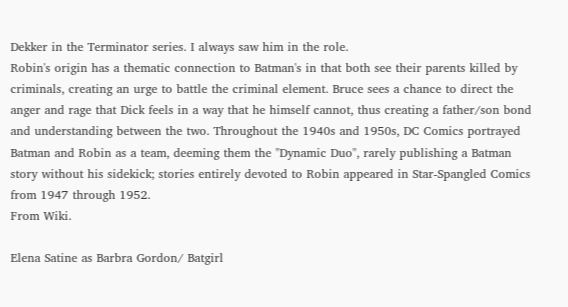Dekker in the Terminator series. I always saw him in the role.
Robin's origin has a thematic connection to Batman's in that both see their parents killed by criminals, creating an urge to battle the criminal element. Bruce sees a chance to direct the anger and rage that Dick feels in a way that he himself cannot, thus creating a father/son bond and understanding between the two. Throughout the 1940s and 1950s, DC Comics portrayed Batman and Robin as a team, deeming them the "Dynamic Duo", rarely publishing a Batman story without his sidekick; stories entirely devoted to Robin appeared in Star-Spangled Comics from 1947 through 1952.
From Wiki.

Elena Satine as Barbra Gordon/ Batgirl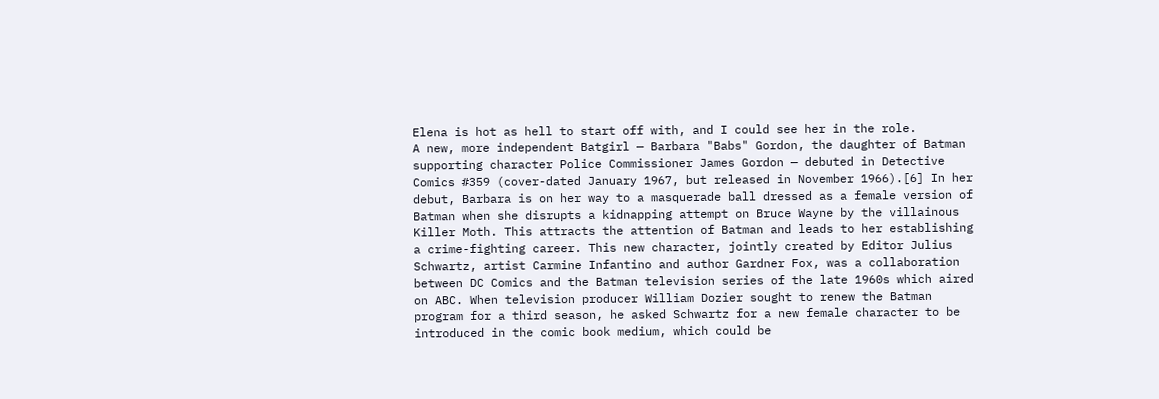Elena is hot as hell to start off with, and I could see her in the role.
A new, more independent Batgirl — Barbara "Babs" Gordon, the daughter of Batman supporting character Police Commissioner James Gordon — debuted in Detective Comics #359 (cover-dated January 1967, but released in November 1966).[6] In her debut, Barbara is on her way to a masquerade ball dressed as a female version of Batman when she disrupts a kidnapping attempt on Bruce Wayne by the villainous Killer Moth. This attracts the attention of Batman and leads to her establishing a crime-fighting career. This new character, jointly created by Editor Julius Schwartz, artist Carmine Infantino and author Gardner Fox, was a collaboration between DC Comics and the Batman television series of the late 1960s which aired on ABC. When television producer William Dozier sought to renew the Batman program for a third season, he asked Schwartz for a new female character to be introduced in the comic book medium, which could be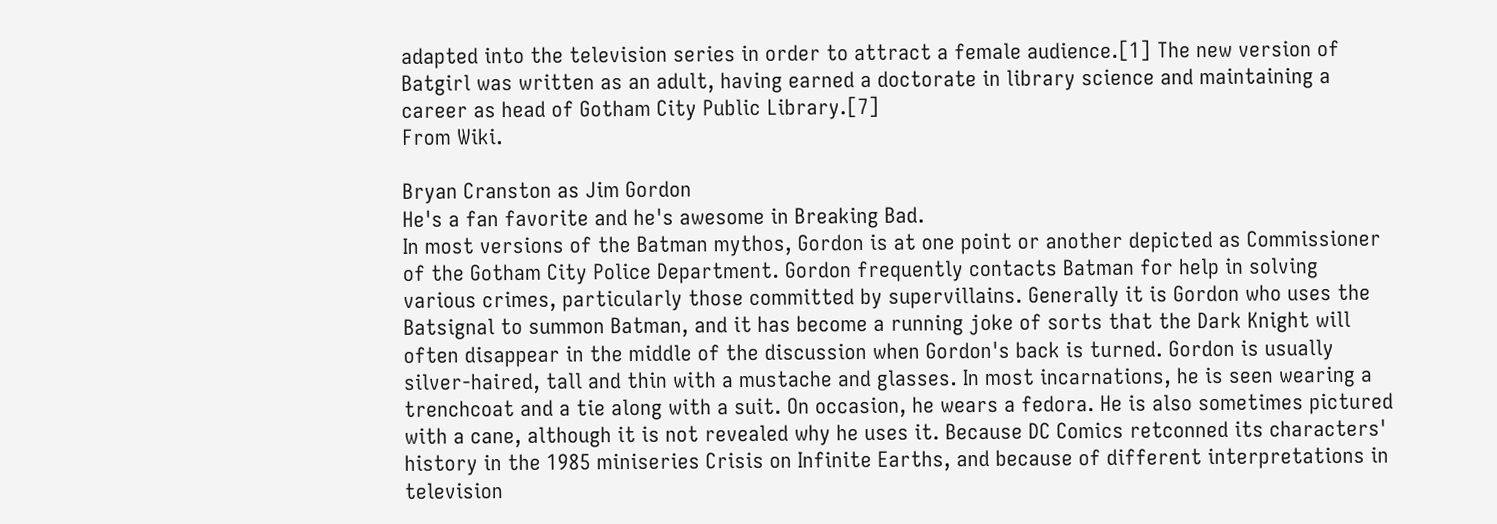adapted into the television series in order to attract a female audience.[1] The new version of Batgirl was written as an adult, having earned a doctorate in library science and maintaining a career as head of Gotham City Public Library.[7]
From Wiki.

Bryan Cranston as Jim Gordon
He's a fan favorite and he's awesome in Breaking Bad.
In most versions of the Batman mythos, Gordon is at one point or another depicted as Commissioner of the Gotham City Police Department. Gordon frequently contacts Batman for help in solving various crimes, particularly those committed by supervillains. Generally it is Gordon who uses the Batsignal to summon Batman, and it has become a running joke of sorts that the Dark Knight will often disappear in the middle of the discussion when Gordon's back is turned. Gordon is usually silver-haired, tall and thin with a mustache and glasses. In most incarnations, he is seen wearing a trenchcoat and a tie along with a suit. On occasion, he wears a fedora. He is also sometimes pictured with a cane, although it is not revealed why he uses it. Because DC Comics retconned its characters' history in the 1985 miniseries Crisis on Infinite Earths, and because of different interpretations in television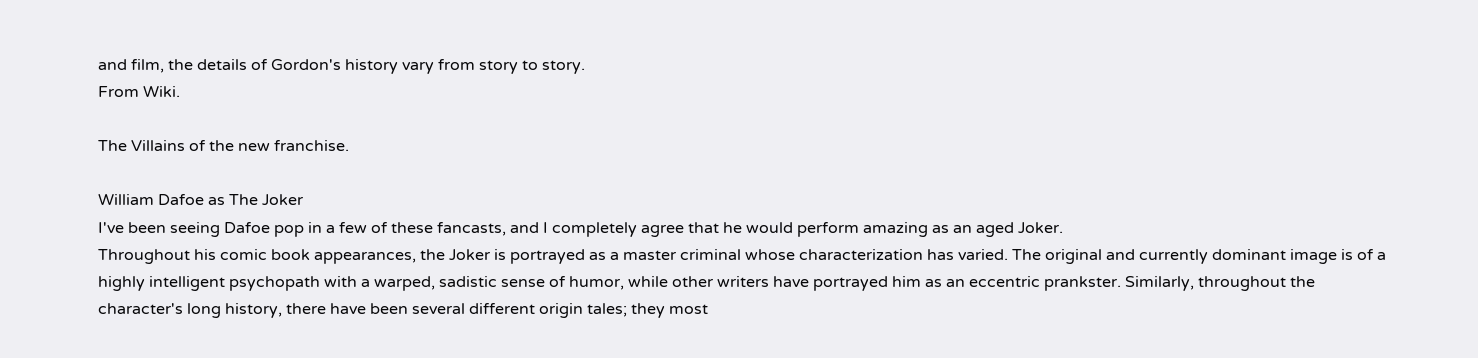and film, the details of Gordon's history vary from story to story.
From Wiki.

The Villains of the new franchise.

William Dafoe as The Joker
I've been seeing Dafoe pop in a few of these fancasts, and I completely agree that he would perform amazing as an aged Joker.
Throughout his comic book appearances, the Joker is portrayed as a master criminal whose characterization has varied. The original and currently dominant image is of a highly intelligent psychopath with a warped, sadistic sense of humor, while other writers have portrayed him as an eccentric prankster. Similarly, throughout the character's long history, there have been several different origin tales; they most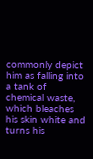commonly depict him as falling into a tank of chemical waste, which bleaches his skin white and turns his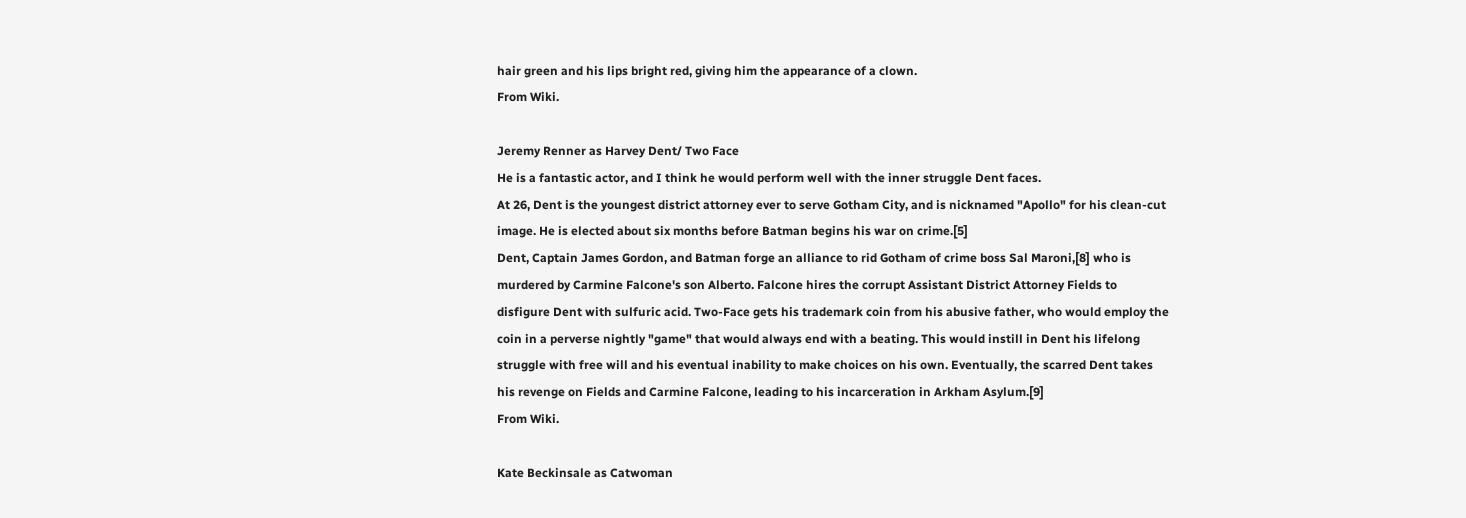hair green and his lips bright red, giving him the appearance of a clown.
From Wiki.

Jeremy Renner as Harvey Dent/ Two Face
He is a fantastic actor, and I think he would perform well with the inner struggle Dent faces.
At 26, Dent is the youngest district attorney ever to serve Gotham City, and is nicknamed "Apollo" for his clean-cut image. He is elected about six months before Batman begins his war on crime.[5]
Dent, Captain James Gordon, and Batman forge an alliance to rid Gotham of crime boss Sal Maroni,[8] who is murdered by Carmine Falcone's son Alberto. Falcone hires the corrupt Assistant District Attorney Fields to disfigure Dent with sulfuric acid. Two-Face gets his trademark coin from his abusive father, who would employ the coin in a perverse nightly "game" that would always end with a beating. This would instill in Dent his lifelong struggle with free will and his eventual inability to make choices on his own. Eventually, the scarred Dent takes his revenge on Fields and Carmine Falcone, leading to his incarceration in Arkham Asylum.[9]
From Wiki.

Kate Beckinsale as Catwoman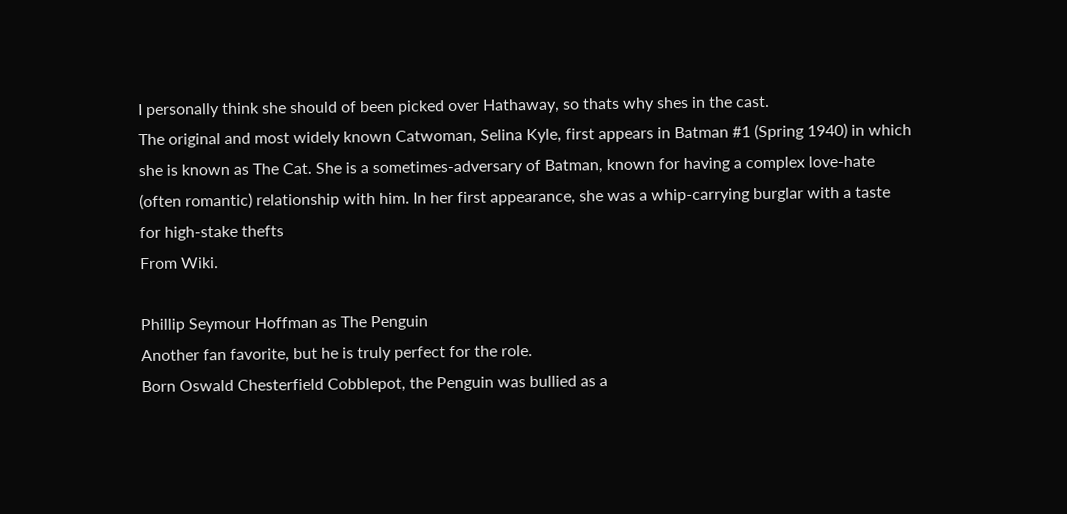I personally think she should of been picked over Hathaway, so thats why shes in the cast.
The original and most widely known Catwoman, Selina Kyle, first appears in Batman #1 (Spring 1940) in which she is known as The Cat. She is a sometimes-adversary of Batman, known for having a complex love-hate (often romantic) relationship with him. In her first appearance, she was a whip-carrying burglar with a taste for high-stake thefts
From Wiki.

Phillip Seymour Hoffman as The Penguin
Another fan favorite, but he is truly perfect for the role.
Born Oswald Chesterfield Cobblepot, the Penguin was bullied as a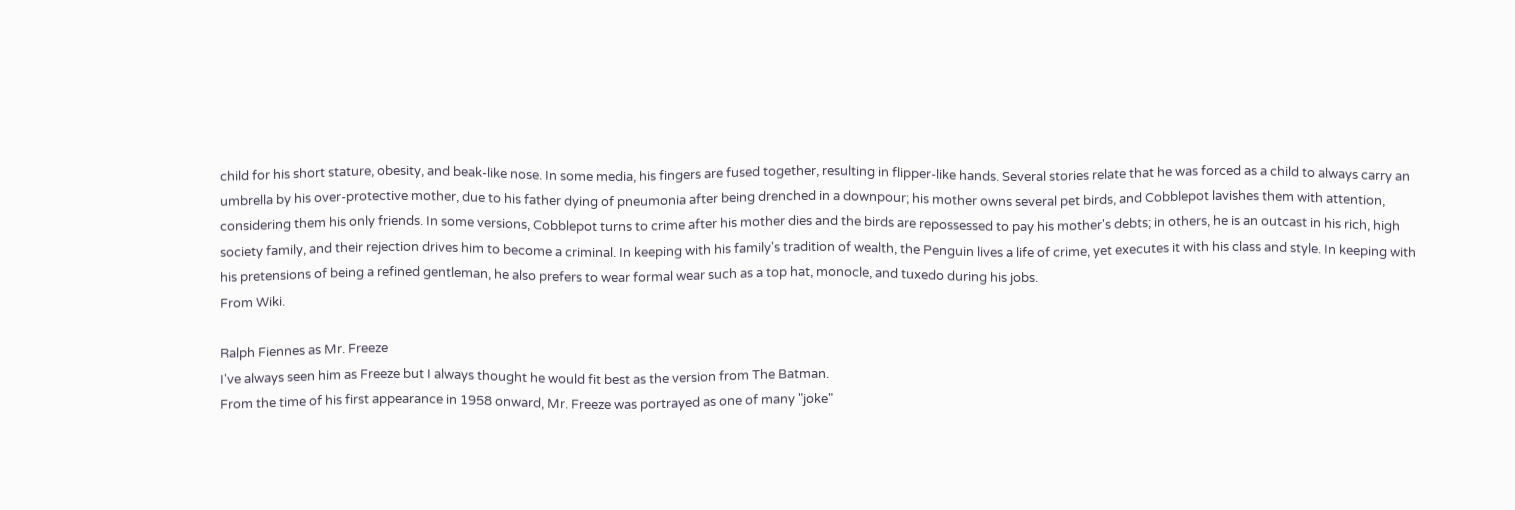child for his short stature, obesity, and beak-like nose. In some media, his fingers are fused together, resulting in flipper-like hands. Several stories relate that he was forced as a child to always carry an umbrella by his over-protective mother, due to his father dying of pneumonia after being drenched in a downpour; his mother owns several pet birds, and Cobblepot lavishes them with attention, considering them his only friends. In some versions, Cobblepot turns to crime after his mother dies and the birds are repossessed to pay his mother's debts; in others, he is an outcast in his rich, high society family, and their rejection drives him to become a criminal. In keeping with his family's tradition of wealth, the Penguin lives a life of crime, yet executes it with his class and style. In keeping with his pretensions of being a refined gentleman, he also prefers to wear formal wear such as a top hat, monocle, and tuxedo during his jobs.
From Wiki.

Ralph Fiennes as Mr. Freeze
I've always seen him as Freeze but I always thought he would fit best as the version from The Batman.
From the time of his first appearance in 1958 onward, Mr. Freeze was portrayed as one of many "joke"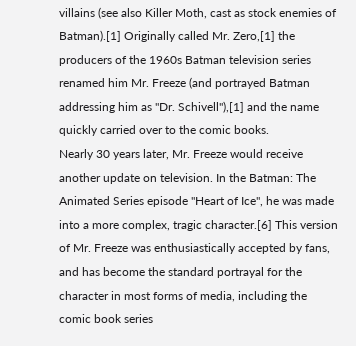villains (see also Killer Moth, cast as stock enemies of Batman).[1] Originally called Mr. Zero,[1] the producers of the 1960s Batman television series renamed him Mr. Freeze (and portrayed Batman addressing him as "Dr. Schivell"),[1] and the name quickly carried over to the comic books.
Nearly 30 years later, Mr. Freeze would receive another update on television. In the Batman: The Animated Series episode "Heart of Ice", he was made into a more complex, tragic character.[6] This version of Mr. Freeze was enthusiastically accepted by fans, and has become the standard portrayal for the character in most forms of media, including the comic book series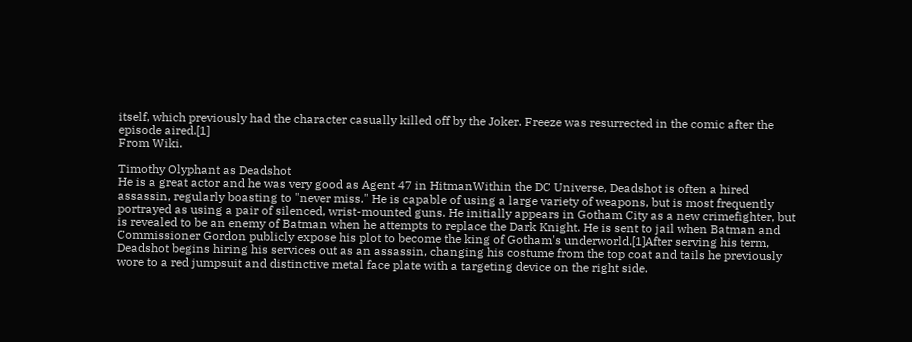itself, which previously had the character casually killed off by the Joker. Freeze was resurrected in the comic after the episode aired.[1]
From Wiki.

Timothy Olyphant as Deadshot
He is a great actor and he was very good as Agent 47 in HitmanWithin the DC Universe, Deadshot is often a hired assassin, regularly boasting to "never miss." He is capable of using a large variety of weapons, but is most frequently portrayed as using a pair of silenced, wrist-mounted guns. He initially appears in Gotham City as a new crimefighter, but is revealed to be an enemy of Batman when he attempts to replace the Dark Knight. He is sent to jail when Batman and Commissioner Gordon publicly expose his plot to become the king of Gotham's underworld.[1]After serving his term, Deadshot begins hiring his services out as an assassin, changing his costume from the top coat and tails he previously wore to a red jumpsuit and distinctive metal face plate with a targeting device on the right side.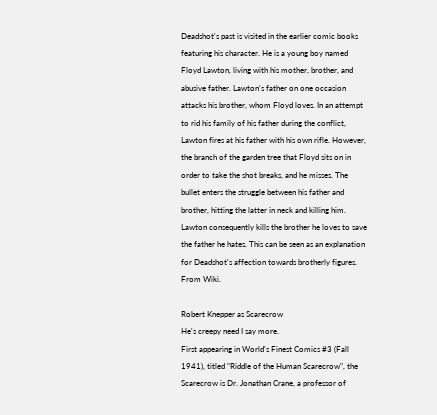Deadshot's past is visited in the earlier comic books featuring his character. He is a young boy named Floyd Lawton, living with his mother, brother, and abusive father. Lawton's father on one occasion attacks his brother, whom Floyd loves. In an attempt to rid his family of his father during the conflict, Lawton fires at his father with his own rifle. However, the branch of the garden tree that Floyd sits on in order to take the shot breaks, and he misses. The bullet enters the struggle between his father and brother, hitting the latter in neck and killing him. Lawton consequently kills the brother he loves to save the father he hates. This can be seen as an explanation for Deadshot's affection towards brotherly figures.
From Wiki.

Robert Knepper as Scarecrow
He's creepy need I say more.
First appearing in World's Finest Comics #3 (Fall 1941), titled "Riddle of the Human Scarecrow", the Scarecrow is Dr. Jonathan Crane, a professor of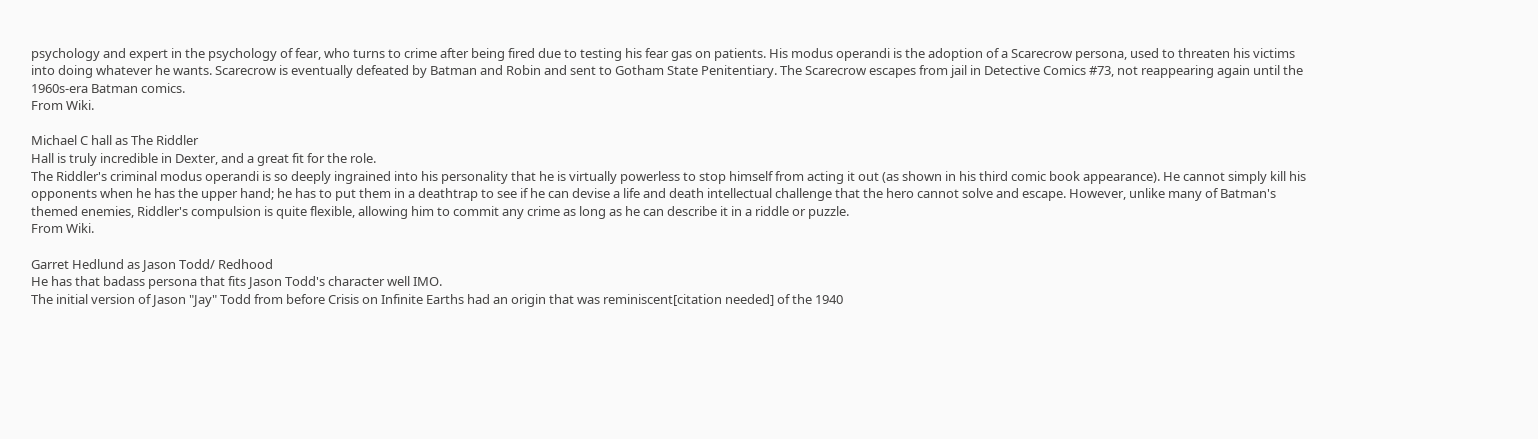psychology and expert in the psychology of fear, who turns to crime after being fired due to testing his fear gas on patients. His modus operandi is the adoption of a Scarecrow persona, used to threaten his victims into doing whatever he wants. Scarecrow is eventually defeated by Batman and Robin and sent to Gotham State Penitentiary. The Scarecrow escapes from jail in Detective Comics #73, not reappearing again until the 1960s-era Batman comics.
From Wiki.

Michael C hall as The Riddler
Hall is truly incredible in Dexter, and a great fit for the role.
The Riddler's criminal modus operandi is so deeply ingrained into his personality that he is virtually powerless to stop himself from acting it out (as shown in his third comic book appearance). He cannot simply kill his opponents when he has the upper hand; he has to put them in a deathtrap to see if he can devise a life and death intellectual challenge that the hero cannot solve and escape. However, unlike many of Batman's themed enemies, Riddler's compulsion is quite flexible, allowing him to commit any crime as long as he can describe it in a riddle or puzzle.
From Wiki.

Garret Hedlund as Jason Todd/ Redhood
He has that badass persona that fits Jason Todd's character well IMO.
The initial version of Jason "Jay" Todd from before Crisis on Infinite Earths had an origin that was reminiscent[citation needed] of the 1940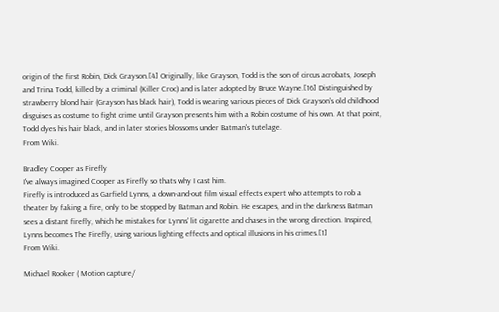origin of the first Robin, Dick Grayson.[4] Originally, like Grayson, Todd is the son of circus acrobats, Joseph and Trina Todd, killed by a criminal (Killer Croc) and is later adopted by Bruce Wayne.[16] Distinguished by strawberry blond hair (Grayson has black hair), Todd is wearing various pieces of Dick Grayson's old childhood disguises as costume to fight crime until Grayson presents him with a Robin costume of his own. At that point, Todd dyes his hair black, and in later stories blossoms under Batman's tutelage.
From Wiki.

Bradley Cooper as Firefly
I've always imagined Cooper as Firefly so thats why I cast him.
Firefly is introduced as Garfield Lynns, a down-and-out film visual effects expert who attempts to rob a theater by faking a fire, only to be stopped by Batman and Robin. He escapes, and in the darkness Batman sees a distant firefly, which he mistakes for Lynns' lit cigarette and chases in the wrong direction. Inspired, Lynns becomes The Firefly, using various lighting effects and optical illusions in his crimes.[1]
From Wiki.

Michael Rooker ( Motion capture/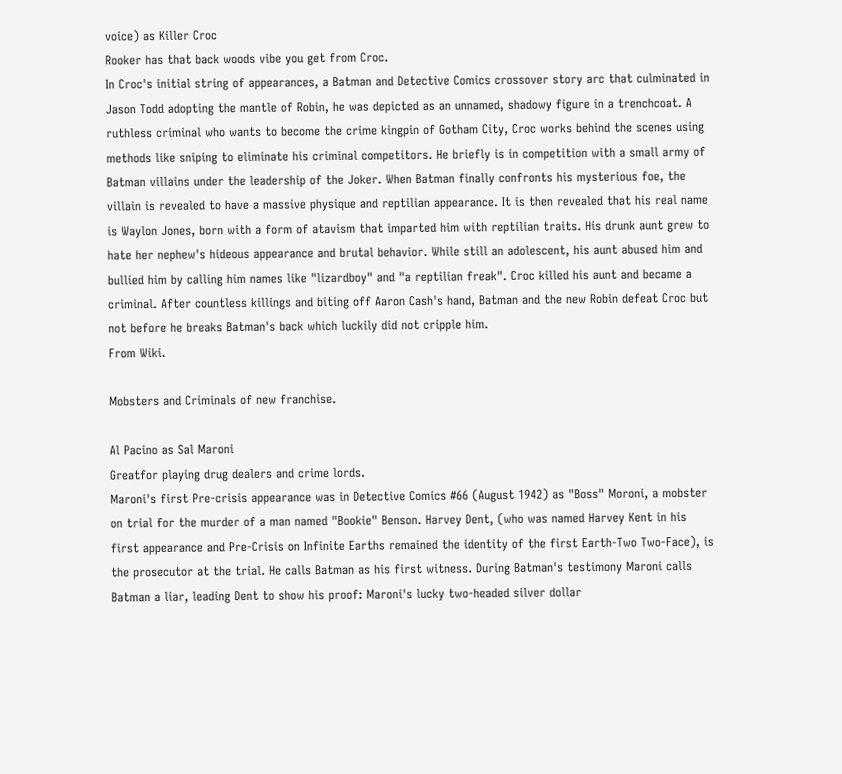voice) as Killer Croc
Rooker has that back woods vibe you get from Croc.
In Croc's initial string of appearances, a Batman and Detective Comics crossover story arc that culminated in Jason Todd adopting the mantle of Robin, he was depicted as an unnamed, shadowy figure in a trenchcoat. A ruthless criminal who wants to become the crime kingpin of Gotham City, Croc works behind the scenes using methods like sniping to eliminate his criminal competitors. He briefly is in competition with a small army of Batman villains under the leadership of the Joker. When Batman finally confronts his mysterious foe, the villain is revealed to have a massive physique and reptilian appearance. It is then revealed that his real name is Waylon Jones, born with a form of atavism that imparted him with reptilian traits. His drunk aunt grew to hate her nephew's hideous appearance and brutal behavior. While still an adolescent, his aunt abused him and bullied him by calling him names like "lizardboy" and "a reptilian freak". Croc killed his aunt and became a criminal. After countless killings and biting off Aaron Cash's hand, Batman and the new Robin defeat Croc but not before he breaks Batman's back which luckily did not cripple him.
From Wiki.

Mobsters and Criminals of new franchise.

Al Pacino as Sal Maroni
Greatfor playing drug dealers and crime lords.
Maroni's first Pre-crisis appearance was in Detective Comics #66 (August 1942) as "Boss" Moroni, a mobster on trial for the murder of a man named "Bookie" Benson. Harvey Dent, (who was named Harvey Kent in his first appearance and Pre-Crisis on Infinite Earths remained the identity of the first Earth-Two Two-Face), is the prosecutor at the trial. He calls Batman as his first witness. During Batman's testimony Maroni calls Batman a liar, leading Dent to show his proof: Maroni's lucky two-headed silver dollar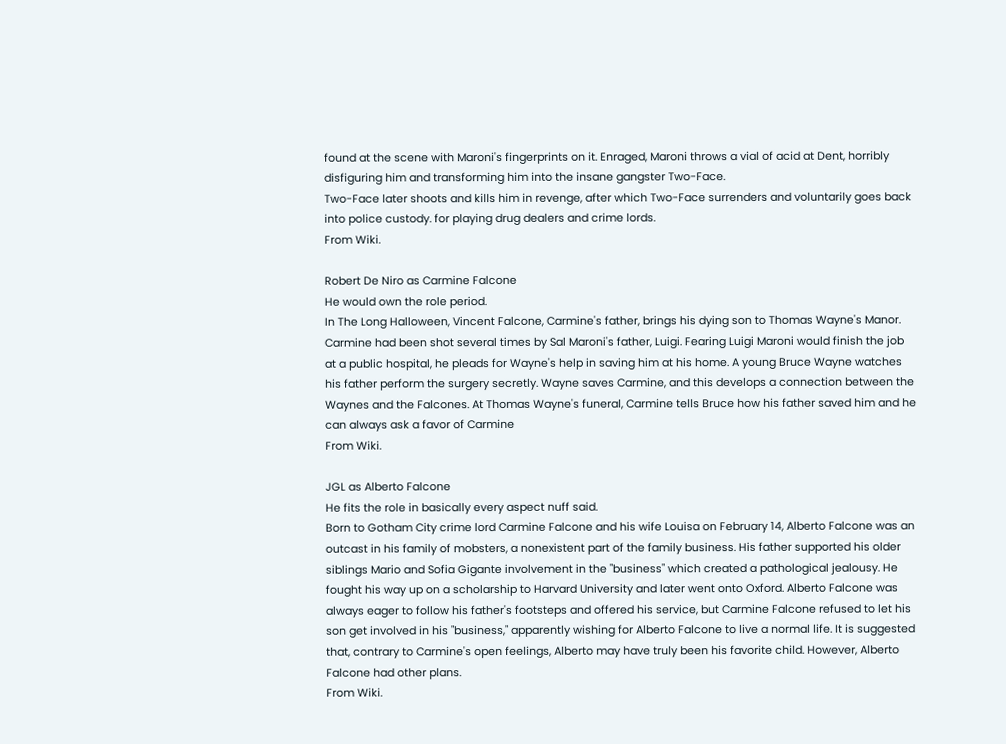found at the scene with Maroni's fingerprints on it. Enraged, Maroni throws a vial of acid at Dent, horribly disfiguring him and transforming him into the insane gangster Two-Face.
Two-Face later shoots and kills him in revenge, after which Two-Face surrenders and voluntarily goes back into police custody. for playing drug dealers and crime lords.
From Wiki.

Robert De Niro as Carmine Falcone
He would own the role period.
In The Long Halloween, Vincent Falcone, Carmine's father, brings his dying son to Thomas Wayne's Manor. Carmine had been shot several times by Sal Maroni's father, Luigi. Fearing Luigi Maroni would finish the job at a public hospital, he pleads for Wayne's help in saving him at his home. A young Bruce Wayne watches his father perform the surgery secretly. Wayne saves Carmine, and this develops a connection between the Waynes and the Falcones. At Thomas Wayne's funeral, Carmine tells Bruce how his father saved him and he can always ask a favor of Carmine
From Wiki.

JGL as Alberto Falcone
He fits the role in basically every aspect nuff said.
Born to Gotham City crime lord Carmine Falcone and his wife Louisa on February 14, Alberto Falcone was an outcast in his family of mobsters, a nonexistent part of the family business. His father supported his older siblings Mario and Sofia Gigante involvement in the "business" which created a pathological jealousy. He fought his way up on a scholarship to Harvard University and later went onto Oxford. Alberto Falcone was always eager to follow his father's footsteps and offered his service, but Carmine Falcone refused to let his son get involved in his "business," apparently wishing for Alberto Falcone to live a normal life. It is suggested that, contrary to Carmine's open feelings, Alberto may have truly been his favorite child. However, Alberto Falcone had other plans.
From Wiki.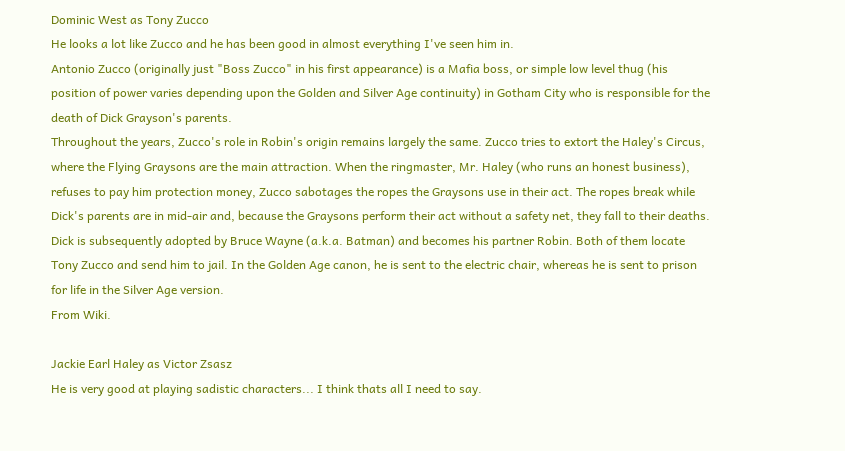Dominic West as Tony Zucco
He looks a lot like Zucco and he has been good in almost everything I've seen him in.
Antonio Zucco (originally just "Boss Zucco" in his first appearance) is a Mafia boss, or simple low level thug (his position of power varies depending upon the Golden and Silver Age continuity) in Gotham City who is responsible for the death of Dick Grayson's parents.
Throughout the years, Zucco's role in Robin's origin remains largely the same. Zucco tries to extort the Haley's Circus, where the Flying Graysons are the main attraction. When the ringmaster, Mr. Haley (who runs an honest business), refuses to pay him protection money, Zucco sabotages the ropes the Graysons use in their act. The ropes break while Dick's parents are in mid-air and, because the Graysons perform their act without a safety net, they fall to their deaths.
Dick is subsequently adopted by Bruce Wayne (a.k.a. Batman) and becomes his partner Robin. Both of them locate Tony Zucco and send him to jail. In the Golden Age canon, he is sent to the electric chair, whereas he is sent to prison for life in the Silver Age version.
From Wiki.

Jackie Earl Haley as Victor Zsasz
He is very good at playing sadistic characters... I think thats all I need to say.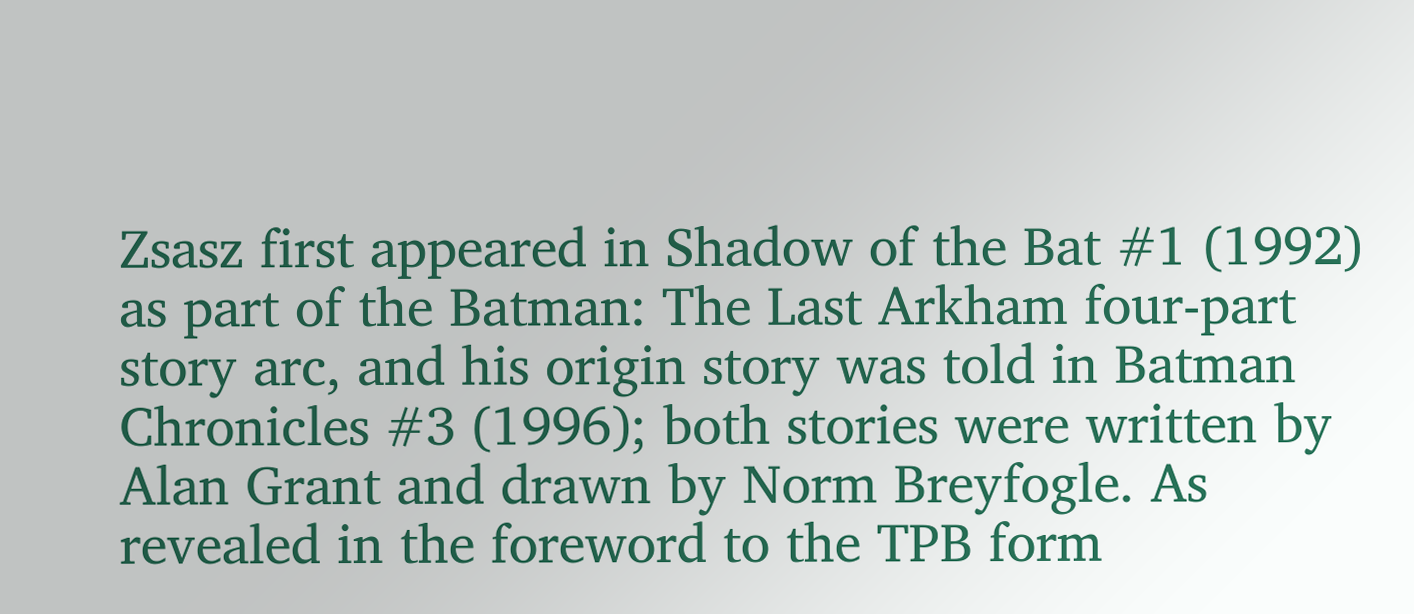Zsasz first appeared in Shadow of the Bat #1 (1992) as part of the Batman: The Last Arkham four-part story arc, and his origin story was told in Batman Chronicles #3 (1996); both stories were written by Alan Grant and drawn by Norm Breyfogle. As revealed in the foreword to the TPB form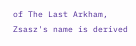of The Last Arkham, Zsasz's name is derived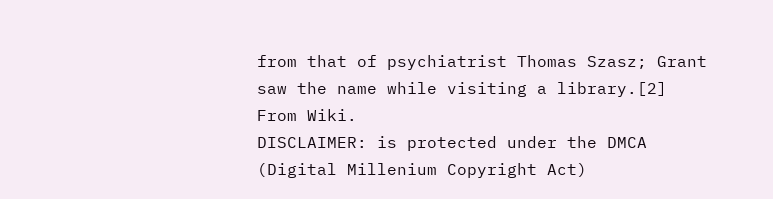from that of psychiatrist Thomas Szasz; Grant saw the name while visiting a library.[2]
From Wiki.
DISCLAIMER: is protected under the DMCA (Digital Millenium Copyright Act)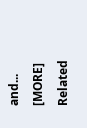and... [MORE]
Related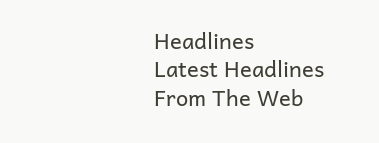Headlines
Latest Headlines
From The Web